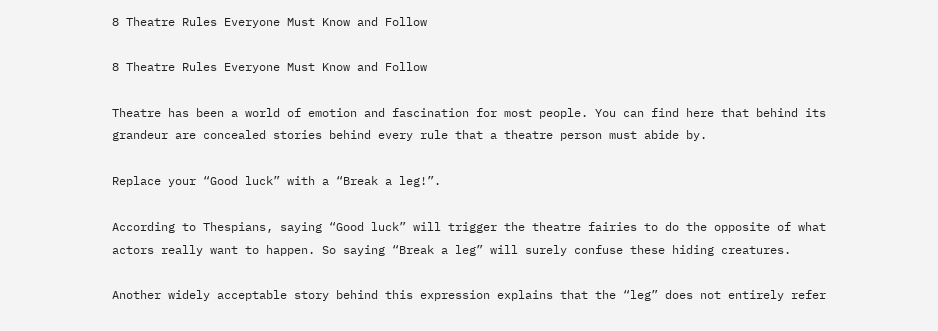8 Theatre Rules Everyone Must Know and Follow

8 Theatre Rules Everyone Must Know and Follow

Theatre has been a world of emotion and fascination for most people. You can find here that behind its grandeur are concealed stories behind every rule that a theatre person must abide by.

Replace your “Good luck” with a “Break a leg!”.

According to Thespians, saying “Good luck” will trigger the theatre fairies to do the opposite of what actors really want to happen. So saying “Break a leg” will surely confuse these hiding creatures.

Another widely acceptable story behind this expression explains that the “leg” does not entirely refer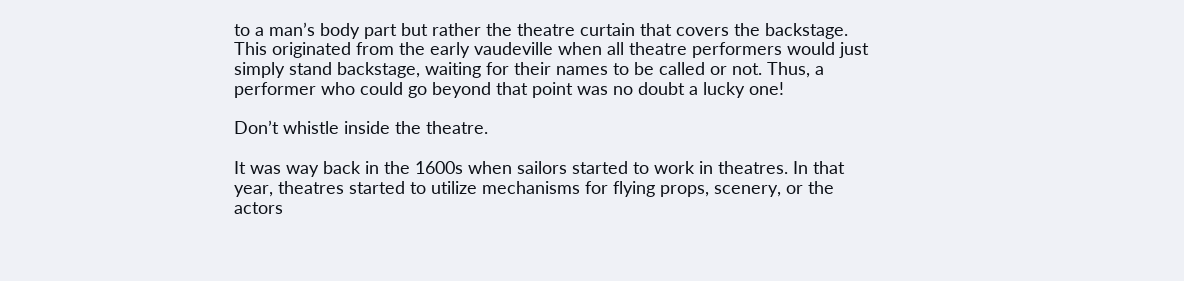to a man’s body part but rather the theatre curtain that covers the backstage. This originated from the early vaudeville when all theatre performers would just simply stand backstage, waiting for their names to be called or not. Thus, a performer who could go beyond that point was no doubt a lucky one!

Don’t whistle inside the theatre.

It was way back in the 1600s when sailors started to work in theatres. In that year, theatres started to utilize mechanisms for flying props, scenery, or the actors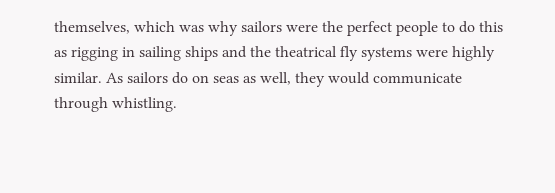themselves, which was why sailors were the perfect people to do this as rigging in sailing ships and the theatrical fly systems were highly similar. As sailors do on seas as well, they would communicate through whistling.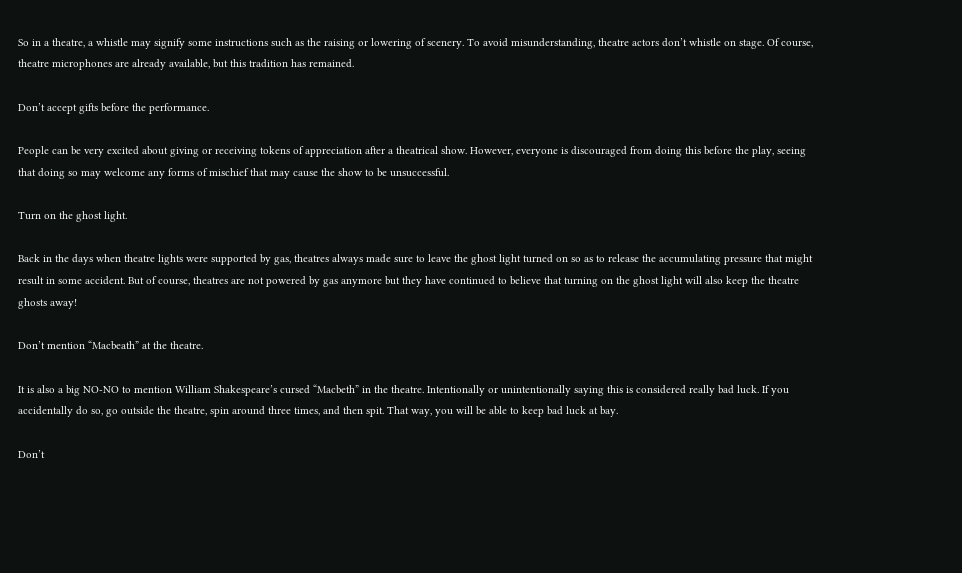So in a theatre, a whistle may signify some instructions such as the raising or lowering of scenery. To avoid misunderstanding, theatre actors don’t whistle on stage. Of course, theatre microphones are already available, but this tradition has remained.

Don’t accept gifts before the performance.

People can be very excited about giving or receiving tokens of appreciation after a theatrical show. However, everyone is discouraged from doing this before the play, seeing that doing so may welcome any forms of mischief that may cause the show to be unsuccessful.

Turn on the ghost light.

Back in the days when theatre lights were supported by gas, theatres always made sure to leave the ghost light turned on so as to release the accumulating pressure that might result in some accident. But of course, theatres are not powered by gas anymore but they have continued to believe that turning on the ghost light will also keep the theatre ghosts away!

Don’t mention “Macbeath” at the theatre.

It is also a big NO-NO to mention William Shakespeare’s cursed “Macbeth” in the theatre. Intentionally or unintentionally saying this is considered really bad luck. If you accidentally do so, go outside the theatre, spin around three times, and then spit. That way, you will be able to keep bad luck at bay.

Don’t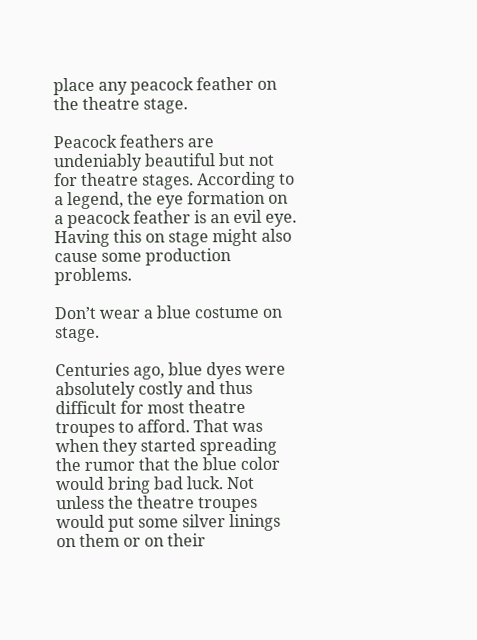place any peacock feather on the theatre stage.

Peacock feathers are undeniably beautiful but not for theatre stages. According to a legend, the eye formation on a peacock feather is an evil eye. Having this on stage might also cause some production problems.

Don’t wear a blue costume on stage.

Centuries ago, blue dyes were absolutely costly and thus difficult for most theatre troupes to afford. That was when they started spreading the rumor that the blue color would bring bad luck. Not unless the theatre troupes would put some silver linings on them or on their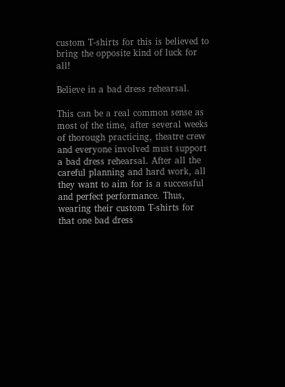custom T-shirts for this is believed to bring the opposite kind of luck for all!

Believe in a bad dress rehearsal.

This can be a real common sense as most of the time, after several weeks of thorough practicing, theatre crew and everyone involved must support a bad dress rehearsal. After all the careful planning and hard work, all they want to aim for is a successful and perfect performance. Thus, wearing their custom T-shirts for that one bad dress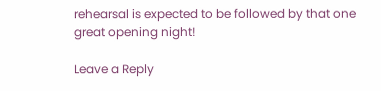rehearsal is expected to be followed by that one great opening night!

Leave a Reply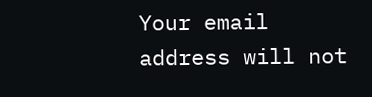Your email address will not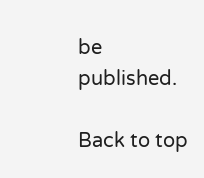be published.

Back to top